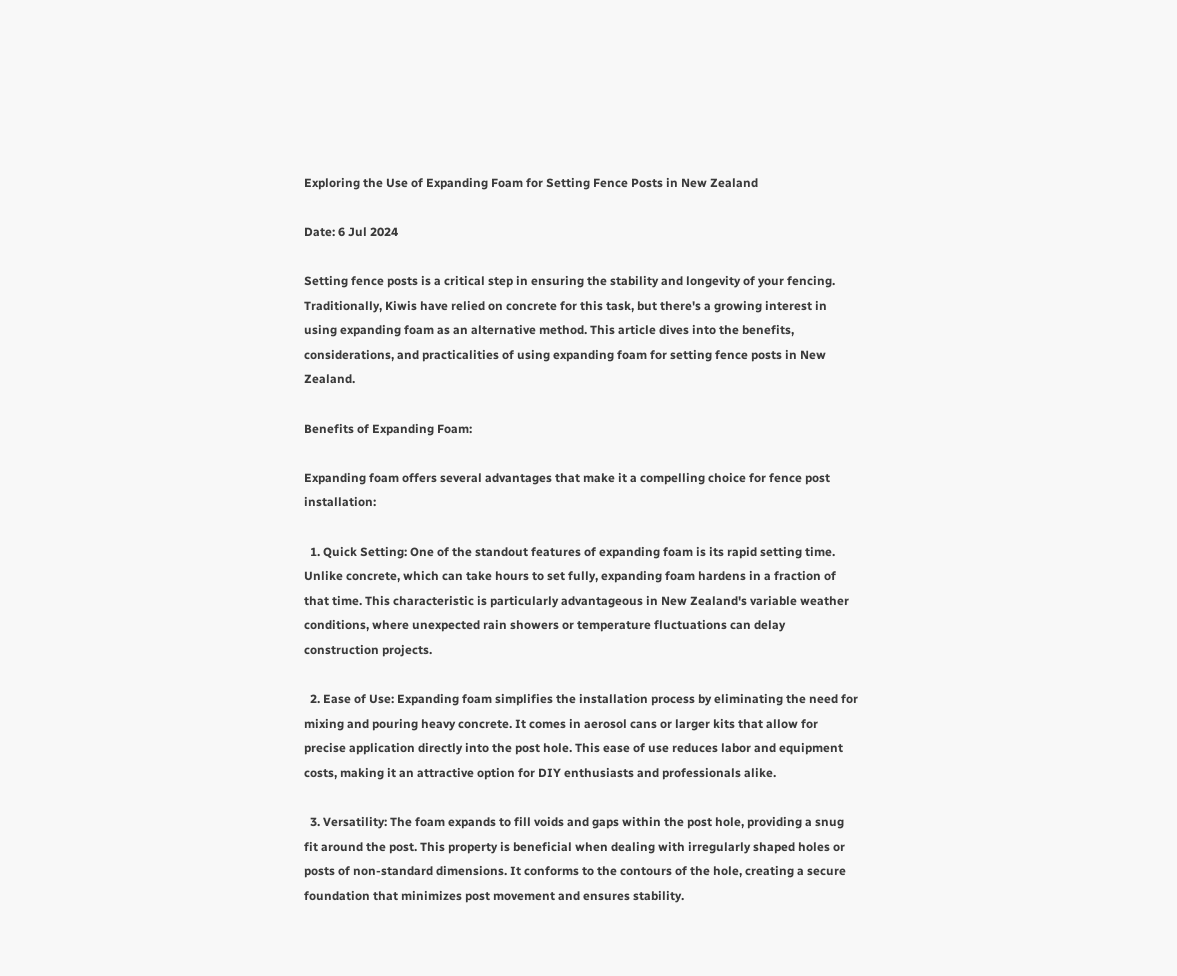Exploring the Use of Expanding Foam for Setting Fence Posts in New Zealand

Date: 6 Jul 2024

Setting fence posts is a critical step in ensuring the stability and longevity of your fencing. Traditionally, Kiwis have relied on concrete for this task, but there's a growing interest in using expanding foam as an alternative method. This article dives into the benefits, considerations, and practicalities of using expanding foam for setting fence posts in New Zealand.

Benefits of Expanding Foam:

Expanding foam offers several advantages that make it a compelling choice for fence post installation:

  1. Quick Setting: One of the standout features of expanding foam is its rapid setting time. Unlike concrete, which can take hours to set fully, expanding foam hardens in a fraction of that time. This characteristic is particularly advantageous in New Zealand's variable weather conditions, where unexpected rain showers or temperature fluctuations can delay construction projects.

  2. Ease of Use: Expanding foam simplifies the installation process by eliminating the need for mixing and pouring heavy concrete. It comes in aerosol cans or larger kits that allow for precise application directly into the post hole. This ease of use reduces labor and equipment costs, making it an attractive option for DIY enthusiasts and professionals alike.

  3. Versatility: The foam expands to fill voids and gaps within the post hole, providing a snug fit around the post. This property is beneficial when dealing with irregularly shaped holes or posts of non-standard dimensions. It conforms to the contours of the hole, creating a secure foundation that minimizes post movement and ensures stability.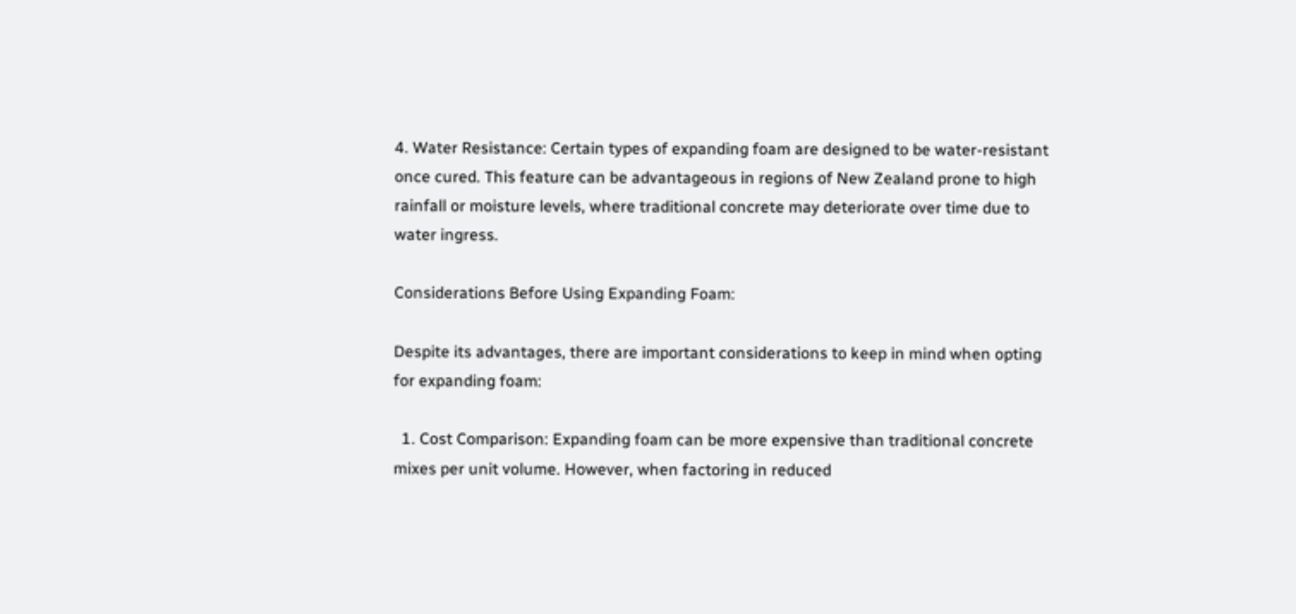4. Water Resistance: Certain types of expanding foam are designed to be water-resistant once cured. This feature can be advantageous in regions of New Zealand prone to high rainfall or moisture levels, where traditional concrete may deteriorate over time due to water ingress.

Considerations Before Using Expanding Foam:

Despite its advantages, there are important considerations to keep in mind when opting for expanding foam:

  1. Cost Comparison: Expanding foam can be more expensive than traditional concrete mixes per unit volume. However, when factoring in reduced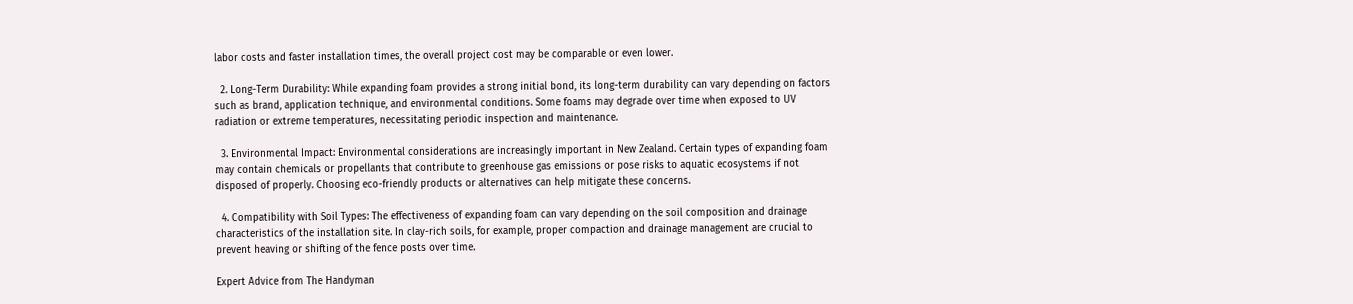labor costs and faster installation times, the overall project cost may be comparable or even lower.

  2. Long-Term Durability: While expanding foam provides a strong initial bond, its long-term durability can vary depending on factors such as brand, application technique, and environmental conditions. Some foams may degrade over time when exposed to UV radiation or extreme temperatures, necessitating periodic inspection and maintenance.

  3. Environmental Impact: Environmental considerations are increasingly important in New Zealand. Certain types of expanding foam may contain chemicals or propellants that contribute to greenhouse gas emissions or pose risks to aquatic ecosystems if not disposed of properly. Choosing eco-friendly products or alternatives can help mitigate these concerns.

  4. Compatibility with Soil Types: The effectiveness of expanding foam can vary depending on the soil composition and drainage characteristics of the installation site. In clay-rich soils, for example, proper compaction and drainage management are crucial to prevent heaving or shifting of the fence posts over time.

Expert Advice from The Handyman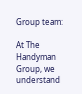Group team:

At The Handyman Group, we understand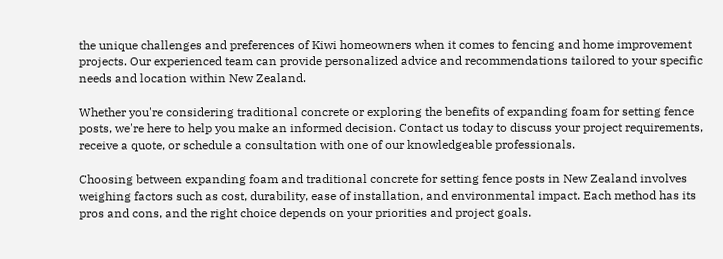the unique challenges and preferences of Kiwi homeowners when it comes to fencing and home improvement projects. Our experienced team can provide personalized advice and recommendations tailored to your specific needs and location within New Zealand.

Whether you're considering traditional concrete or exploring the benefits of expanding foam for setting fence posts, we're here to help you make an informed decision. Contact us today to discuss your project requirements, receive a quote, or schedule a consultation with one of our knowledgeable professionals.

Choosing between expanding foam and traditional concrete for setting fence posts in New Zealand involves weighing factors such as cost, durability, ease of installation, and environmental impact. Each method has its pros and cons, and the right choice depends on your priorities and project goals.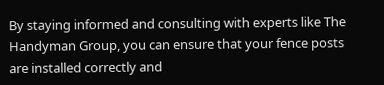By staying informed and consulting with experts like The Handyman Group, you can ensure that your fence posts are installed correctly and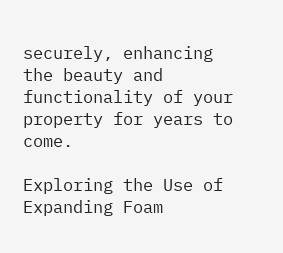securely, enhancing the beauty and functionality of your property for years to come.

Exploring the Use of Expanding Foam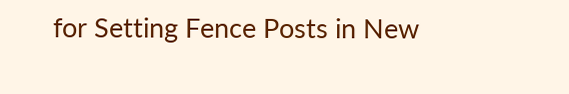for Setting Fence Posts in New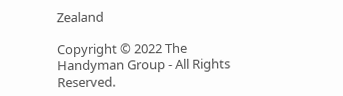Zealand

Copyright © 2022 The Handyman Group - All Rights Reserved.